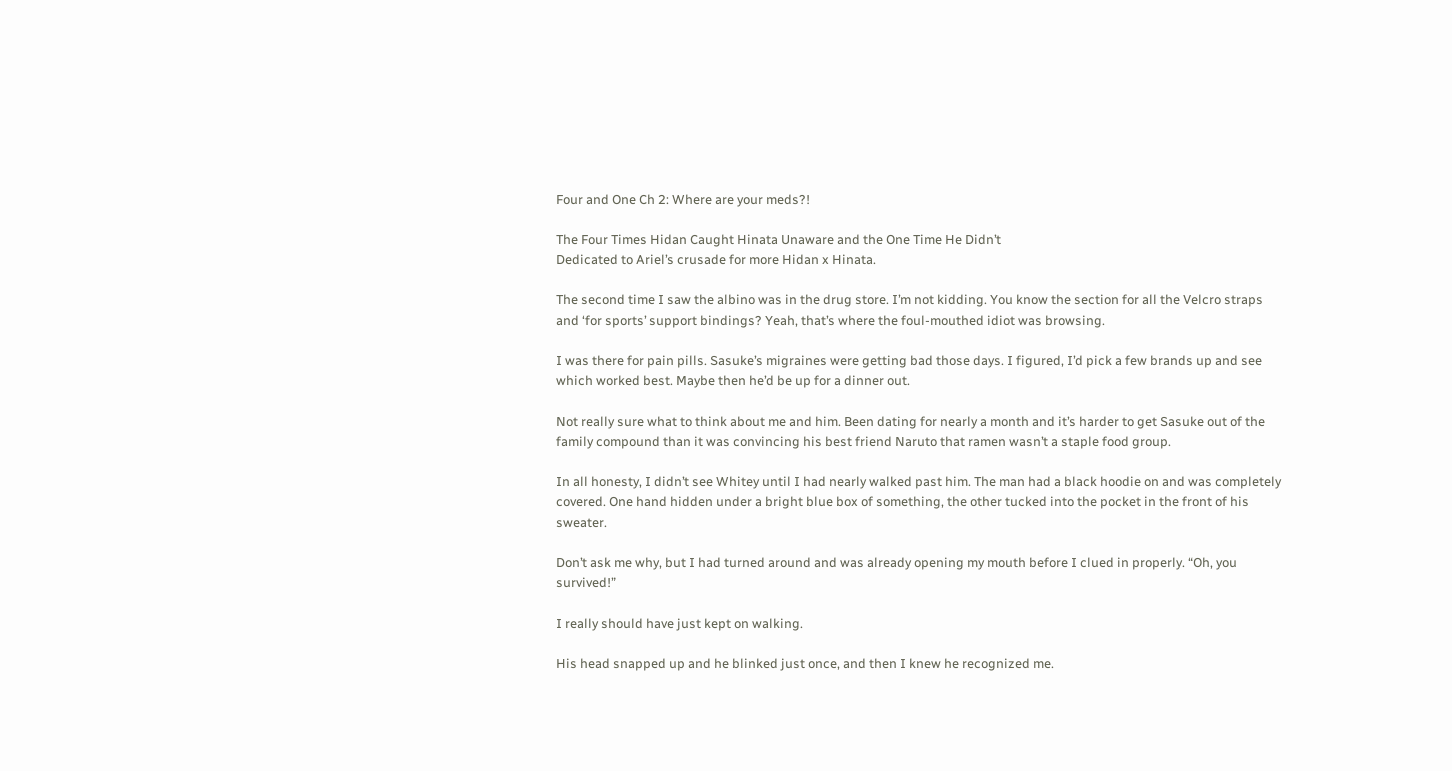Four and One Ch 2: Where are your meds?!

The Four Times Hidan Caught Hinata Unaware and the One Time He Didn’t
Dedicated to Ariel’s crusade for more Hidan x Hinata.

The second time I saw the albino was in the drug store. I’m not kidding. You know the section for all the Velcro straps and ‘for sports’ support bindings? Yeah, that’s where the foul-mouthed idiot was browsing.

I was there for pain pills. Sasuke’s migraines were getting bad those days. I figured, I’d pick a few brands up and see which worked best. Maybe then he’d be up for a dinner out.

Not really sure what to think about me and him. Been dating for nearly a month and it’s harder to get Sasuke out of the family compound than it was convincing his best friend Naruto that ramen wasn’t a staple food group.

In all honesty, I didn’t see Whitey until I had nearly walked past him. The man had a black hoodie on and was completely covered. One hand hidden under a bright blue box of something, the other tucked into the pocket in the front of his sweater.

Don’t ask me why, but I had turned around and was already opening my mouth before I clued in properly. “Oh, you survived!”

I really should have just kept on walking.

His head snapped up and he blinked just once, and then I knew he recognized me.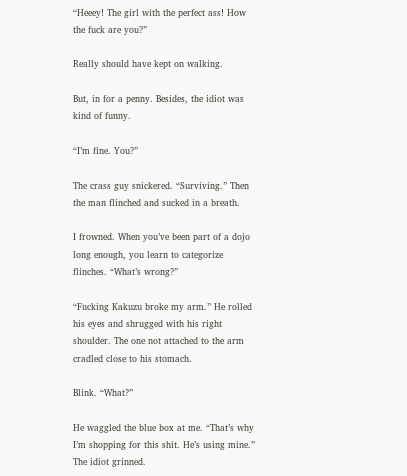“Heeey! The girl with the perfect ass! How the fuck are you?”

Really should have kept on walking.

But, in for a penny. Besides, the idiot was kind of funny.

“I’m fine. You?”

The crass guy snickered. “Surviving.” Then the man flinched and sucked in a breath.

I frowned. When you’ve been part of a dojo long enough, you learn to categorize flinches. “What’s wrong?”

“Fucking Kakuzu broke my arm.” He rolled his eyes and shrugged with his right shoulder. The one not attached to the arm cradled close to his stomach.

Blink. “What?”

He waggled the blue box at me. “That’s why I’m shopping for this shit. He’s using mine.” The idiot grinned.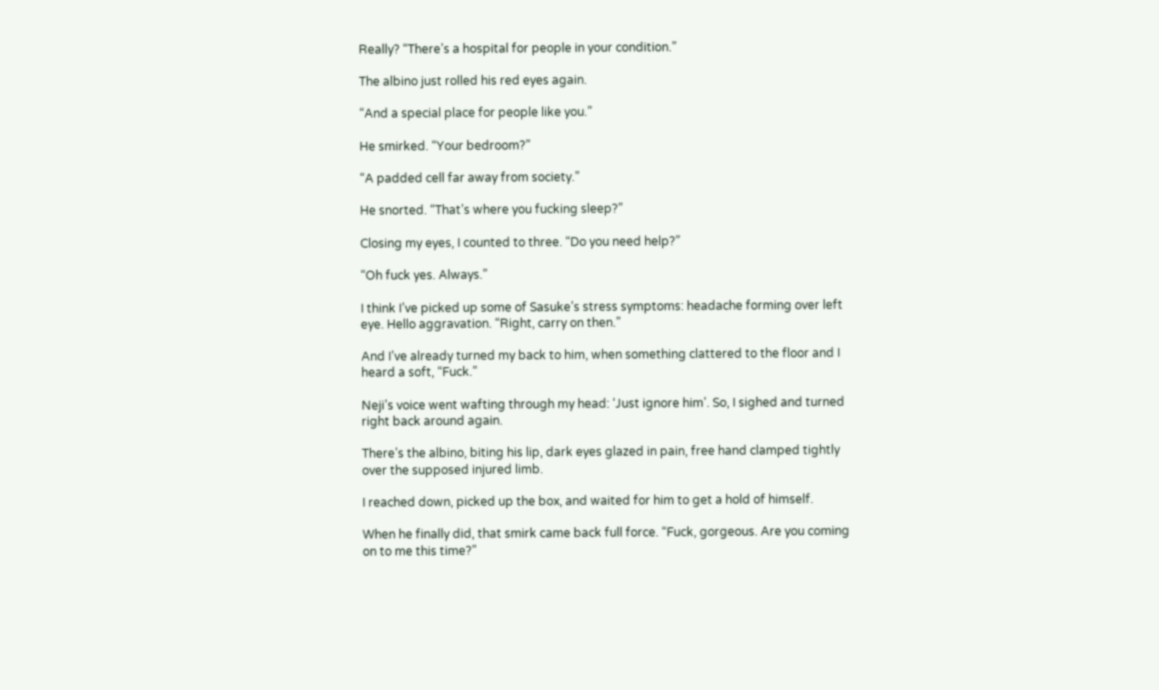Really? “There’s a hospital for people in your condition.”

The albino just rolled his red eyes again.

“And a special place for people like you.”

He smirked. “Your bedroom?”

“A padded cell far away from society.”

He snorted. “That’s where you fucking sleep?”

Closing my eyes, I counted to three. “Do you need help?”

“Oh fuck yes. Always.”

I think I’ve picked up some of Sasuke’s stress symptoms: headache forming over left eye. Hello aggravation. “Right, carry on then.”

And I’ve already turned my back to him, when something clattered to the floor and I heard a soft, “Fuck.”

Neji’s voice went wafting through my head: ‘Just ignore him’. So, I sighed and turned right back around again.

There’s the albino, biting his lip, dark eyes glazed in pain, free hand clamped tightly over the supposed injured limb.

I reached down, picked up the box, and waited for him to get a hold of himself.

When he finally did, that smirk came back full force. “Fuck, gorgeous. Are you coming on to me this time?”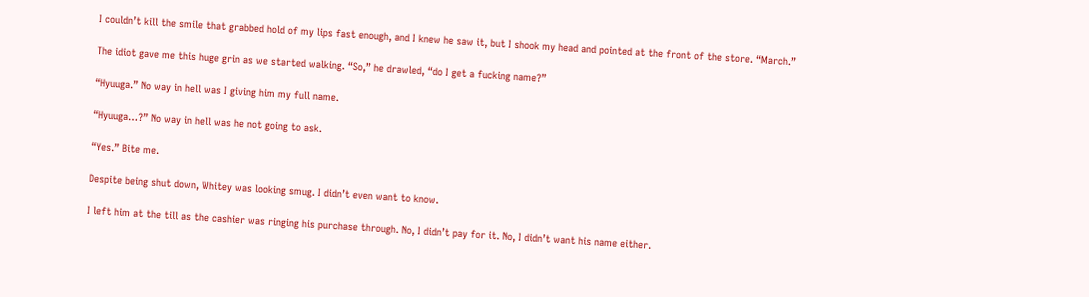I couldn’t kill the smile that grabbed hold of my lips fast enough, and I knew he saw it, but I shook my head and pointed at the front of the store. “March.”

The idiot gave me this huge grin as we started walking. “So,” he drawled, “do I get a fucking name?”

“Hyuuga.” No way in hell was I giving him my full name.

“Hyuuga…?” No way in hell was he not going to ask.

“Yes.” Bite me.

Despite being shut down, Whitey was looking smug. I didn’t even want to know.

I left him at the till as the cashier was ringing his purchase through. No, I didn’t pay for it. No, I didn’t want his name either.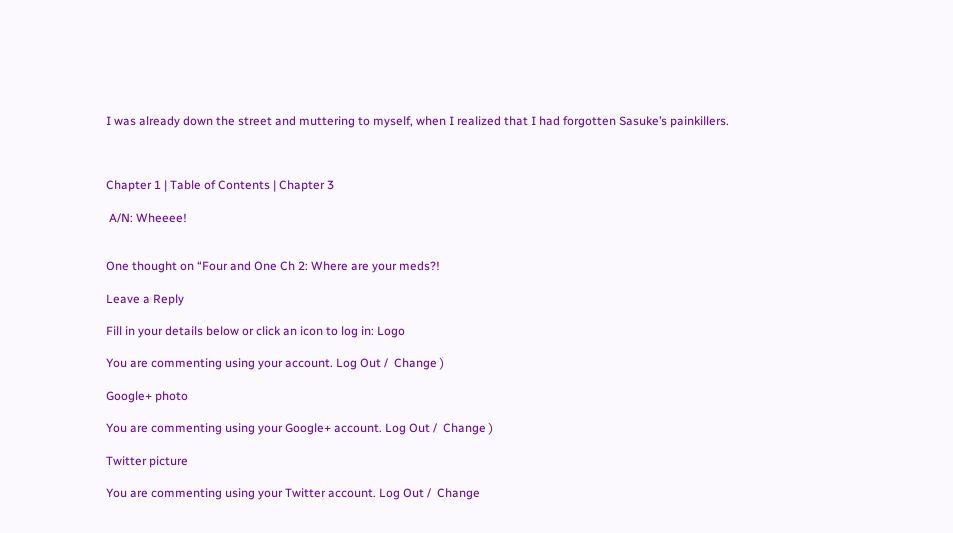I was already down the street and muttering to myself, when I realized that I had forgotten Sasuke’s painkillers.



Chapter 1 | Table of Contents | Chapter 3

 A/N: Wheeee!


One thought on “Four and One Ch 2: Where are your meds?!

Leave a Reply

Fill in your details below or click an icon to log in: Logo

You are commenting using your account. Log Out /  Change )

Google+ photo

You are commenting using your Google+ account. Log Out /  Change )

Twitter picture

You are commenting using your Twitter account. Log Out /  Change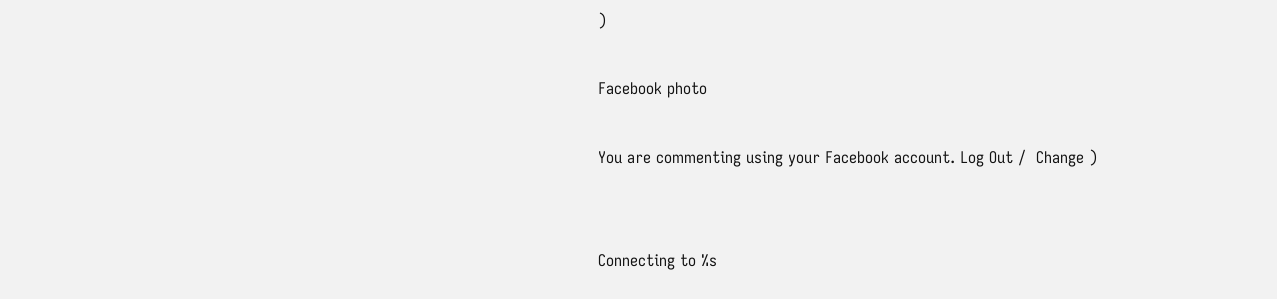)

Facebook photo

You are commenting using your Facebook account. Log Out /  Change )


Connecting to %s